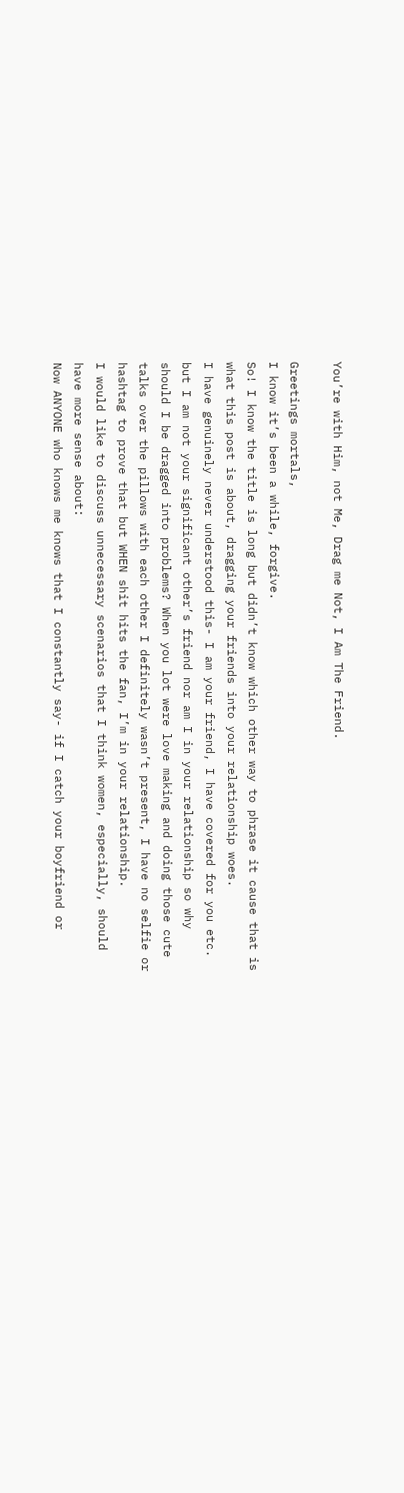You’re with Him, not Me, Drag me Not, I Am The Friend.

Greetings mortals,
I know it’s been a while, forgive.
So! I know the title is long but didn’t know which other way to phrase it cause that is what this post is about, dragging your friends into your relationship woes.
I have genuinely never understood this- I am your friend, I have covered for you etc. but I am not your significant other’s friend nor am I in your relationship so why should I be dragged into problems? When you lot were love making and doing those cute talks over the pillows with each other I definitely wasn’t present, I have no selfie or hashtag to prove that but WHEN shit hits the fan, I’m in your relationship.
I would like to discuss unnecessary scenarios that I think women, especially, should have more sense about:
Now ANYONE who knows me knows that I constantly say- if I catch your boyfriend or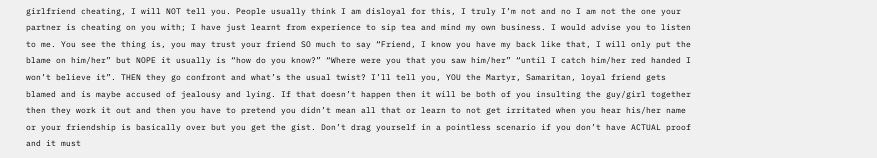girlfriend cheating, I will NOT tell you. People usually think I am disloyal for this, I truly I’m not and no I am not the one your partner is cheating on you with; I have just learnt from experience to sip tea and mind my own business. I would advise you to listen to me. You see the thing is, you may trust your friend SO much to say “Friend, I know you have my back like that, I will only put the blame on him/her” but NOPE it usually is “how do you know?” “Where were you that you saw him/her” “until I catch him/her red handed I won’t believe it”. THEN they go confront and what’s the usual twist? I’ll tell you, YOU the Martyr, Samaritan, loyal friend gets blamed and is maybe accused of jealousy and lying. If that doesn’t happen then it will be both of you insulting the guy/girl together then they work it out and then you have to pretend you didn’t mean all that or learn to not get irritated when you hear his/her name or your friendship is basically over but you get the gist. Don’t drag yourself in a pointless scenario if you don’t have ACTUAL proof and it must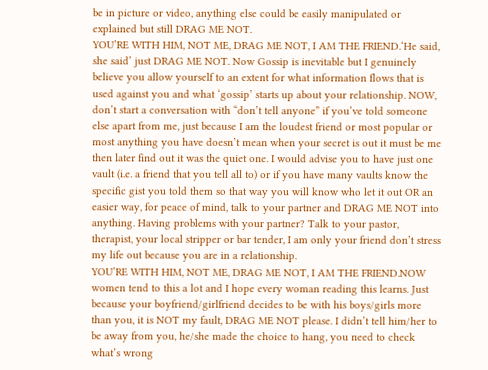be in picture or video, anything else could be easily manipulated or explained but still DRAG ME NOT.
YOU’RE WITH HIM, NOT ME, DRAG ME NOT, I AM THE FRIEND.‘He said, she said’ just DRAG ME NOT. Now Gossip is inevitable but I genuinely believe you allow yourself to an extent for what information flows that is used against you and what ‘gossip’ starts up about your relationship. NOW, don’t start a conversation with “don’t tell anyone” if you’ve told someone else apart from me, just because I am the loudest friend or most popular or most anything you have doesn’t mean when your secret is out it must be me then later find out it was the quiet one. I would advise you to have just one vault (i.e. a friend that you tell all to) or if you have many vaults know the specific gist you told them so that way you will know who let it out OR an easier way, for peace of mind, talk to your partner and DRAG ME NOT into anything. Having problems with your partner? Talk to your pastor, therapist, your local stripper or bar tender, I am only your friend don’t stress my life out because you are in a relationship.
YOU’RE WITH HIM, NOT ME, DRAG ME NOT, I AM THE FRIEND.NOW women tend to this a lot and I hope every woman reading this learns. Just because your boyfriend/girlfriend decides to be with his boys/girls more than you, it is NOT my fault, DRAG ME NOT please. I didn’t tell him/her to be away from you, he/she made the choice to hang, you need to check what’s wrong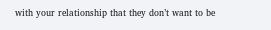with your relationship that they don’t want to be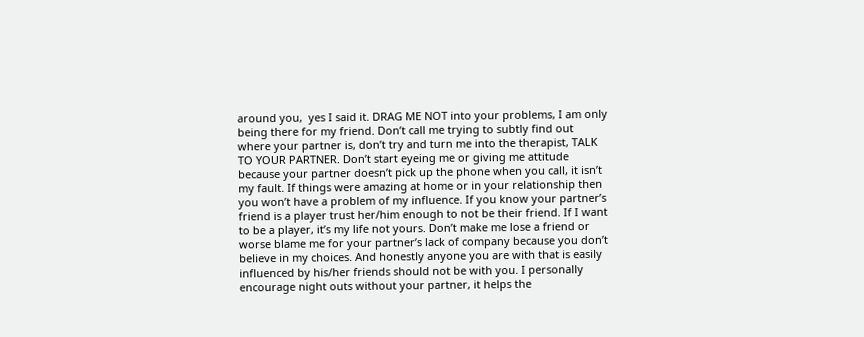around you,  yes I said it. DRAG ME NOT into your problems, I am only being there for my friend. Don’t call me trying to subtly find out where your partner is, don’t try and turn me into the therapist, TALK TO YOUR PARTNER. Don’t start eyeing me or giving me attitude because your partner doesn’t pick up the phone when you call, it isn’t my fault. If things were amazing at home or in your relationship then you won’t have a problem of my influence. If you know your partner’s friend is a player trust her/him enough to not be their friend. If I want to be a player, it’s my life not yours. Don’t make me lose a friend or worse blame me for your partner’s lack of company because you don’t believe in my choices. And honestly anyone you are with that is easily influenced by his/her friends should not be with you. I personally encourage night outs without your partner, it helps the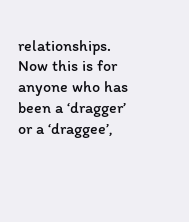relationships.
Now this is for anyone who has been a ‘dragger’ or a ‘draggee’,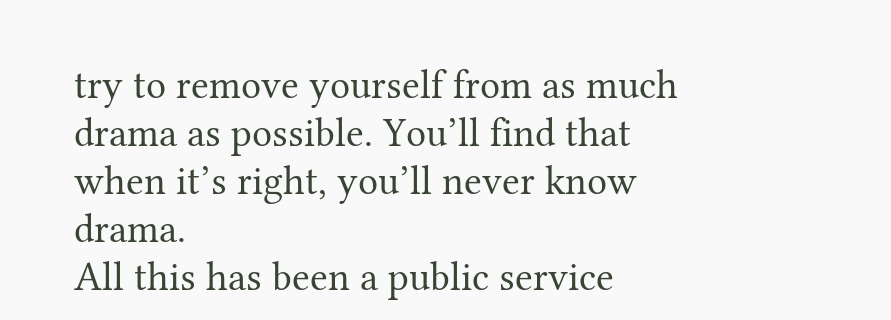try to remove yourself from as much drama as possible. You’ll find that when it’s right, you’ll never know drama.
All this has been a public service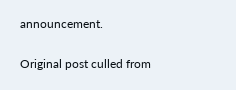announcement.

Original post culled from